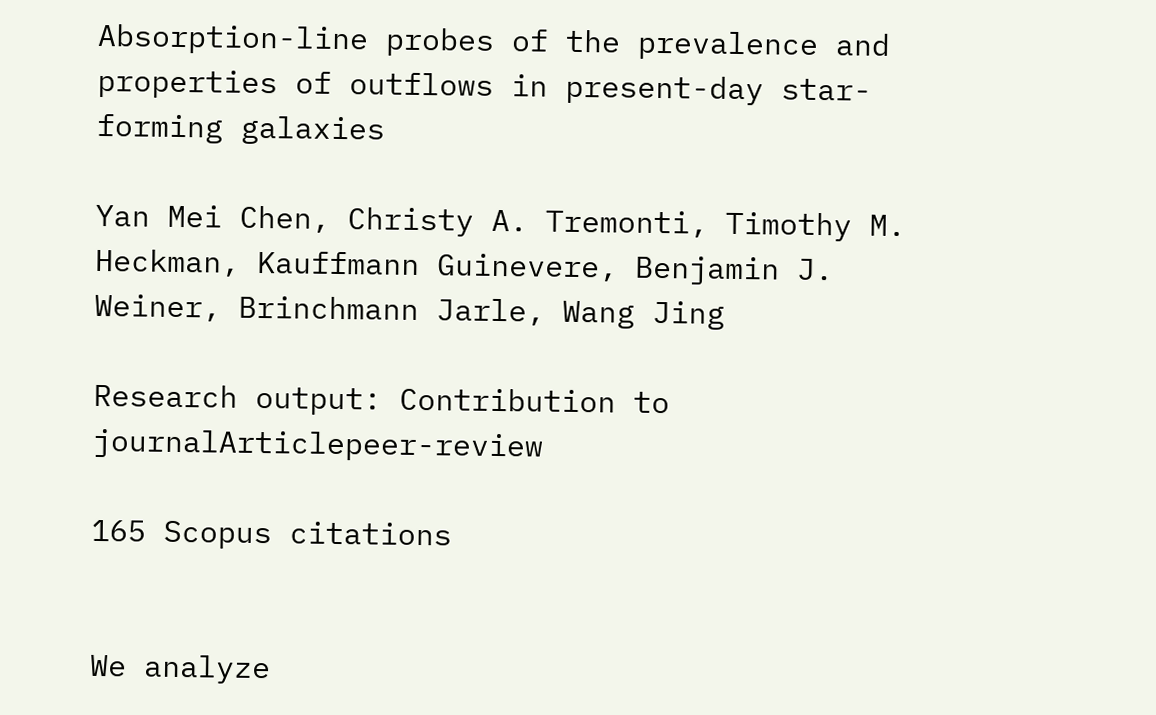Absorption-line probes of the prevalence and properties of outflows in present-day star-forming galaxies

Yan Mei Chen, Christy A. Tremonti, Timothy M. Heckman, Kauffmann Guinevere, Benjamin J. Weiner, Brinchmann Jarle, Wang Jing

Research output: Contribution to journalArticlepeer-review

165 Scopus citations


We analyze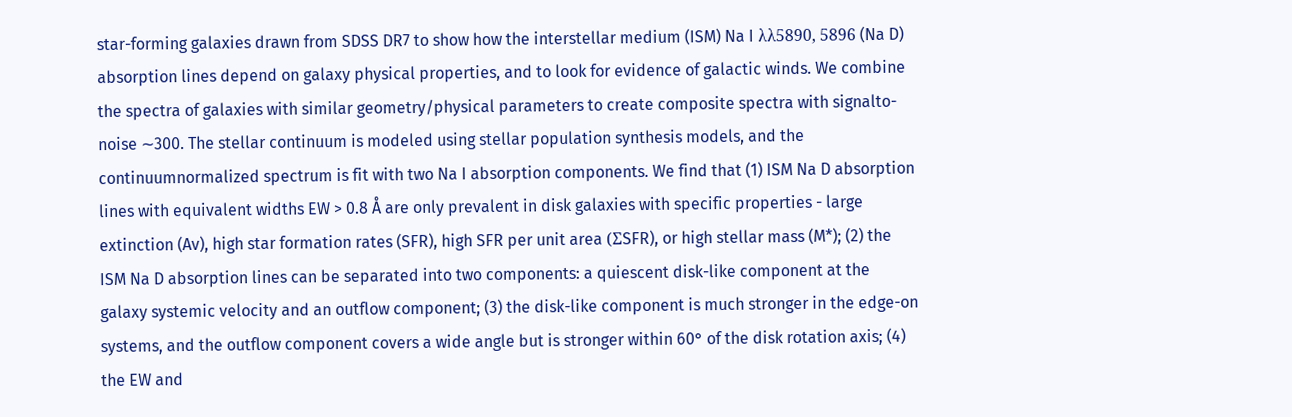star-forming galaxies drawn from SDSS DR7 to show how the interstellar medium (ISM) Na I λλ5890, 5896 (Na D) absorption lines depend on galaxy physical properties, and to look for evidence of galactic winds. We combine the spectra of galaxies with similar geometry/physical parameters to create composite spectra with signalto-noise ∼300. The stellar continuum is modeled using stellar population synthesis models, and the continuumnormalized spectrum is fit with two Na I absorption components. We find that (1) ISM Na D absorption lines with equivalent widths EW > 0.8 Å are only prevalent in disk galaxies with specific properties - large extinction (Av), high star formation rates (SFR), high SFR per unit area (ΣSFR), or high stellar mass (M*); (2) the ISM Na D absorption lines can be separated into two components: a quiescent disk-like component at the galaxy systemic velocity and an outflow component; (3) the disk-like component is much stronger in the edge-on systems, and the outflow component covers a wide angle but is stronger within 60° of the disk rotation axis; (4) the EW and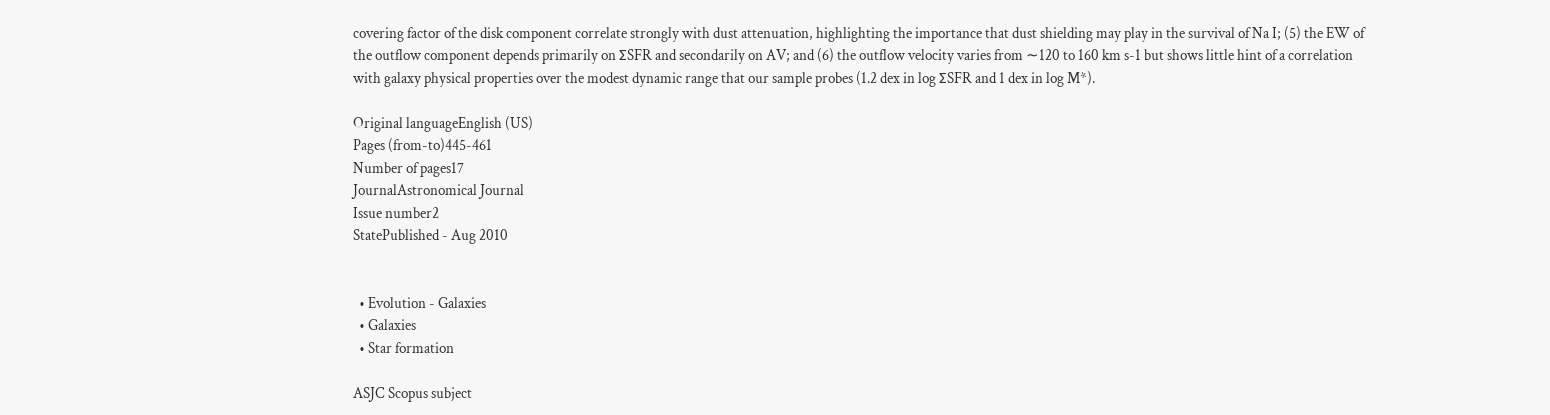covering factor of the disk component correlate strongly with dust attenuation, highlighting the importance that dust shielding may play in the survival of Na I; (5) the EW of the outflow component depends primarily on ΣSFR and secondarily on AV; and (6) the outflow velocity varies from ∼120 to 160 km s-1 but shows little hint of a correlation with galaxy physical properties over the modest dynamic range that our sample probes (1.2 dex in log ΣSFR and 1 dex in log M*).

Original languageEnglish (US)
Pages (from-to)445-461
Number of pages17
JournalAstronomical Journal
Issue number2
StatePublished - Aug 2010


  • Evolution - Galaxies
  • Galaxies
  • Star formation

ASJC Scopus subject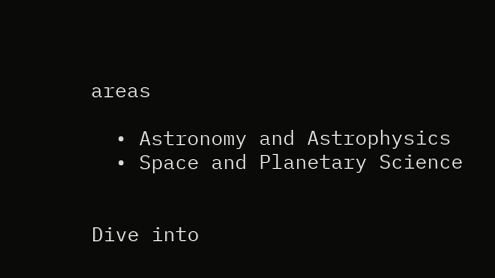areas

  • Astronomy and Astrophysics
  • Space and Planetary Science


Dive into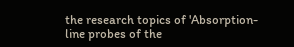the research topics of 'Absorption-line probes of the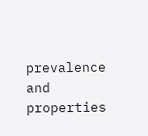prevalence and properties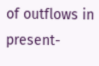of outflows in present-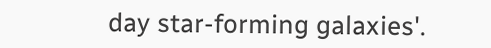day star-forming galaxies'.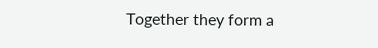Together they form a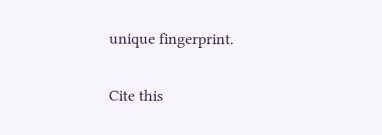unique fingerprint.

Cite this